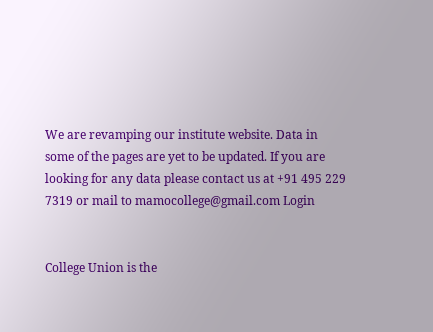We are revamping our institute website. Data in some of the pages are yet to be updated. If you are looking for any data please contact us at +91 495 229 7319 or mail to mamocollege@gmail.com Login


College Union is the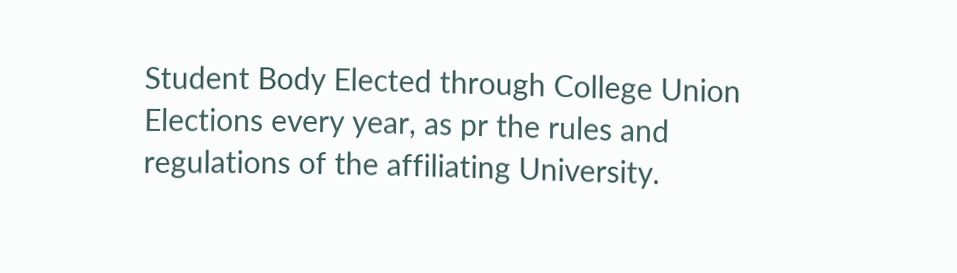Student Body Elected through College Union Elections every year, as pr the rules and regulations of the affiliating University.